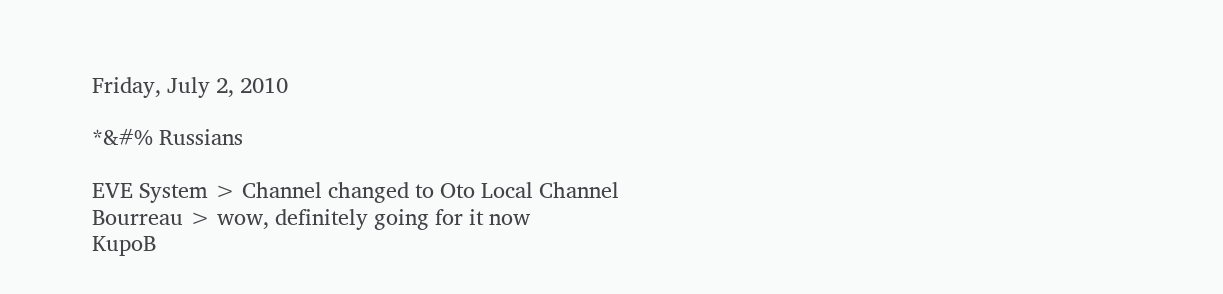Friday, July 2, 2010

*&#% Russians

EVE System > Channel changed to Oto Local Channel
Bourreau > wow, definitely going for it now
KupoB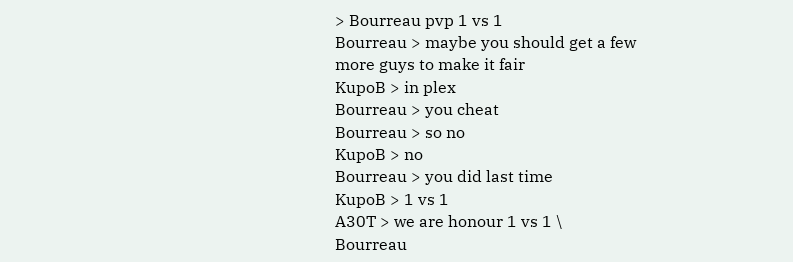> Bourreau pvp 1 vs 1
Bourreau > maybe you should get a few more guys to make it fair
KupoB > in plex
Bourreau > you cheat
Bourreau > so no
KupoB > no
Bourreau > you did last time
KupoB > 1 vs 1
A30T > we are honour 1 vs 1 \
Bourreau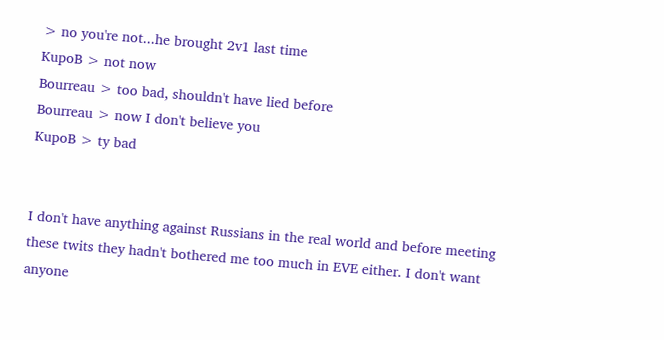> no you're not...he brought 2v1 last time
KupoB > not now
Bourreau > too bad, shouldn't have lied before
Bourreau > now I don't believe you
KupoB > ty bad


I don't have anything against Russians in the real world and before meeting these twits they hadn't bothered me too much in EVE either. I don't want anyone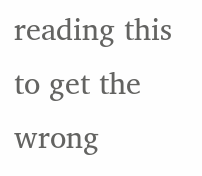reading this to get the wrong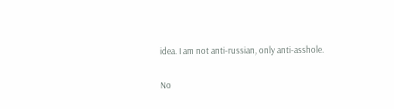idea. I am not anti-russian, only anti-asshole.

No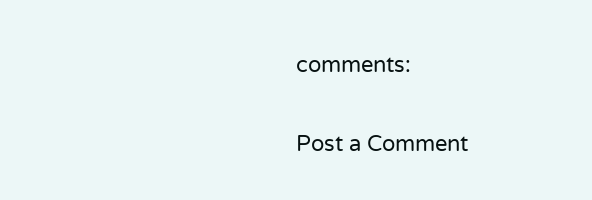comments:

Post a Comment